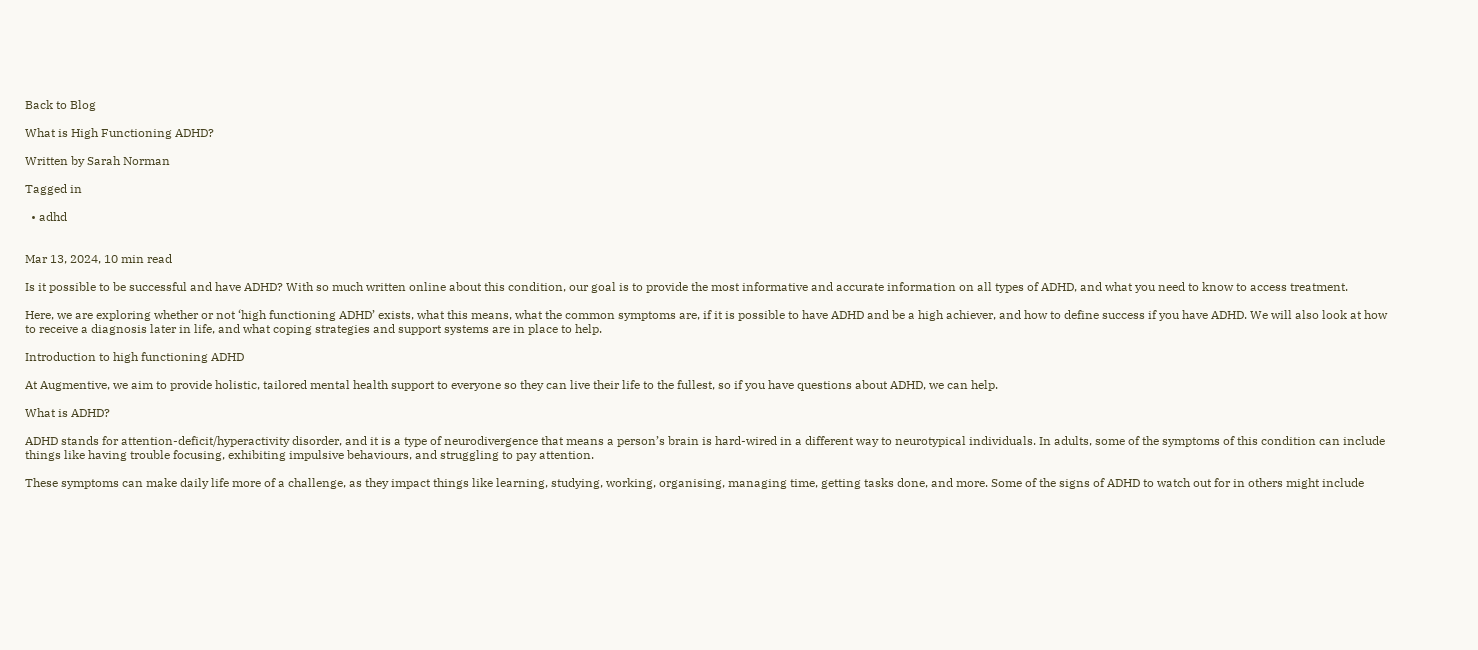Back to Blog

What is High Functioning ADHD?

Written by Sarah Norman

Tagged in

  • adhd


Mar 13, 2024, 10 min read

Is it possible to be successful and have ADHD? With so much written online about this condition, our goal is to provide the most informative and accurate information on all types of ADHD, and what you need to know to access treatment.

Here, we are exploring whether or not ‘high functioning ADHD’ exists, what this means, what the common symptoms are, if it is possible to have ADHD and be a high achiever, and how to define success if you have ADHD. We will also look at how to receive a diagnosis later in life, and what coping strategies and support systems are in place to help.

Introduction to high functioning ADHD

At Augmentive, we aim to provide holistic, tailored mental health support to everyone so they can live their life to the fullest, so if you have questions about ADHD, we can help.

What is ADHD?

ADHD stands for attention-deficit/hyperactivity disorder, and it is a type of neurodivergence that means a person’s brain is hard-wired in a different way to neurotypical individuals. In adults, some of the symptoms of this condition can include things like having trouble focusing, exhibiting impulsive behaviours, and struggling to pay attention.

These symptoms can make daily life more of a challenge, as they impact things like learning, studying, working, organising, managing time, getting tasks done, and more. Some of the signs of ADHD to watch out for in others might include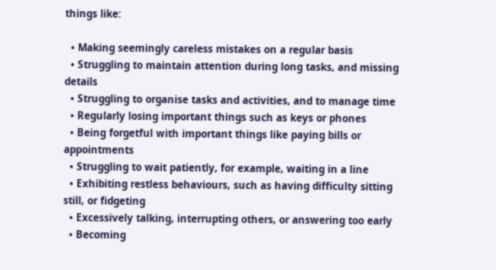things like:

  • Making seemingly careless mistakes on a regular basis
  • Struggling to maintain attention during long tasks, and missing details
  • Struggling to organise tasks and activities, and to manage time
  • Regularly losing important things such as keys or phones
  • Being forgetful with important things like paying bills or appointments
  • Struggling to wait patiently, for example, waiting in a line
  • Exhibiting restless behaviours, such as having difficulty sitting still, or fidgeting
  • Excessively talking, interrupting others, or answering too early
  • Becoming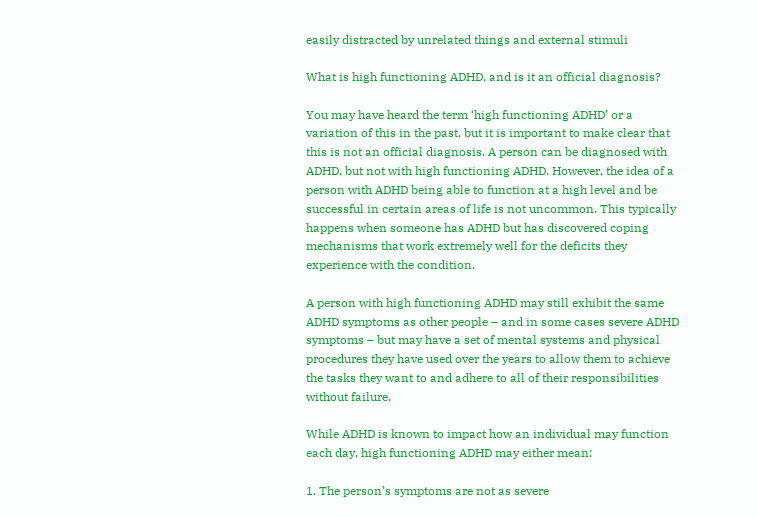easily distracted by unrelated things and external stimuli

What is high functioning ADHD, and is it an official diagnosis?

You may have heard the term ‘high functioning ADHD’ or a variation of this in the past, but it is important to make clear that this is not an official diagnosis. A person can be diagnosed with ADHD, but not with high functioning ADHD. However, the idea of a person with ADHD being able to function at a high level and be successful in certain areas of life is not uncommon. This typically happens when someone has ADHD but has discovered coping mechanisms that work extremely well for the deficits they experience with the condition.

A person with high functioning ADHD may still exhibit the same ADHD symptoms as other people – and in some cases severe ADHD symptoms – but may have a set of mental systems and physical procedures they have used over the years to allow them to achieve the tasks they want to and adhere to all of their responsibilities without failure.

While ADHD is known to impact how an individual may function each day, high functioning ADHD may either mean:

1. The person’s symptoms are not as severe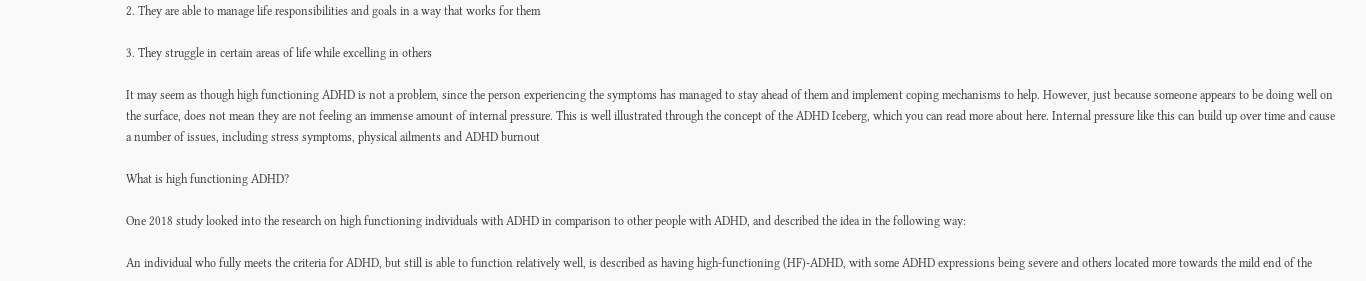2. They are able to manage life responsibilities and goals in a way that works for them

3. They struggle in certain areas of life while excelling in others

It may seem as though high functioning ADHD is not a problem, since the person experiencing the symptoms has managed to stay ahead of them and implement coping mechanisms to help. However, just because someone appears to be doing well on the surface, does not mean they are not feeling an immense amount of internal pressure. This is well illustrated through the concept of the ADHD Iceberg, which you can read more about here. Internal pressure like this can build up over time and cause a number of issues, including stress symptoms, physical ailments and ADHD burnout

What is high functioning ADHD?

One 2018 study looked into the research on high functioning individuals with ADHD in comparison to other people with ADHD, and described the idea in the following way:

An individual who fully meets the criteria for ADHD, but still is able to function relatively well, is described as having high-functioning (HF)-ADHD, with some ADHD expressions being severe and others located more towards the mild end of the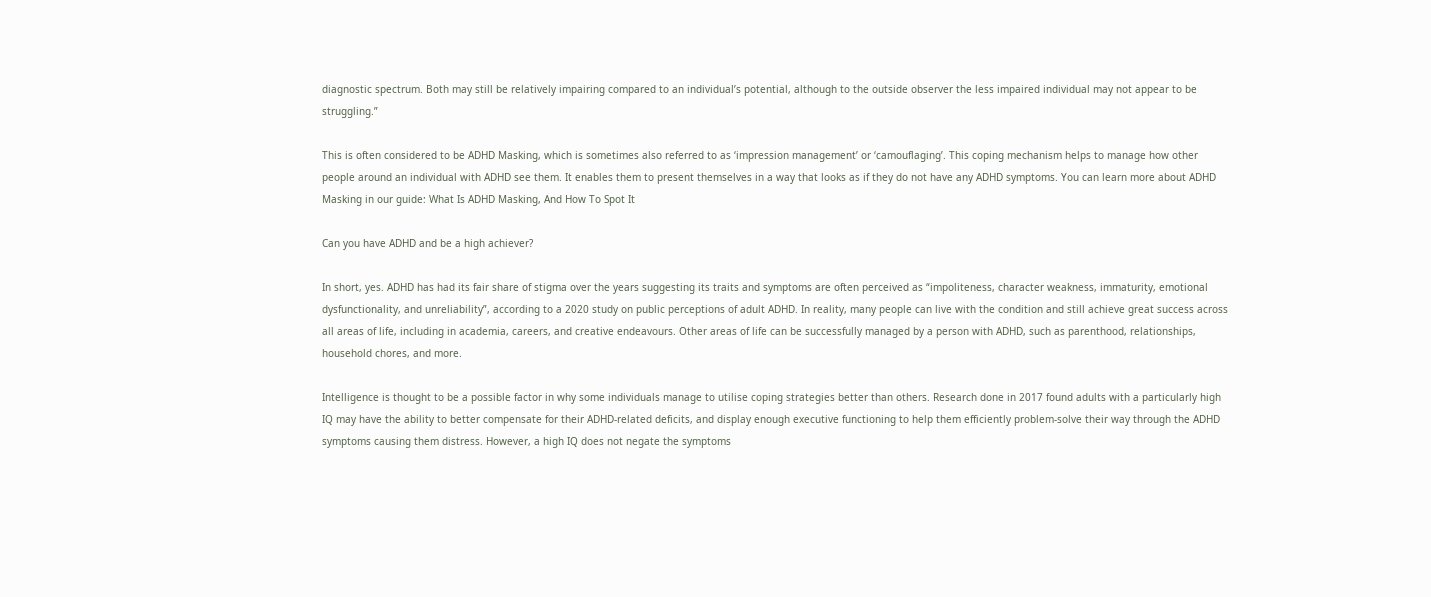diagnostic spectrum. Both may still be relatively impairing compared to an individual’s potential, although to the outside observer the less impaired individual may not appear to be struggling.”

This is often considered to be ADHD Masking, which is sometimes also referred to as ‘impression management’ or ‘camouflaging’. This coping mechanism helps to manage how other people around an individual with ADHD see them. It enables them to present themselves in a way that looks as if they do not have any ADHD symptoms. You can learn more about ADHD Masking in our guide: What Is ADHD Masking, And How To Spot It

Can you have ADHD and be a high achiever?

In short, yes. ADHD has had its fair share of stigma over the years suggesting its traits and symptoms are often perceived as “impoliteness, character weakness, immaturity, emotional dysfunctionality, and unreliability”, according to a 2020 study on public perceptions of adult ADHD. In reality, many people can live with the condition and still achieve great success across all areas of life, including in academia, careers, and creative endeavours. Other areas of life can be successfully managed by a person with ADHD, such as parenthood, relationships, household chores, and more.

Intelligence is thought to be a possible factor in why some individuals manage to utilise coping strategies better than others. Research done in 2017 found adults with a particularly high IQ may have the ability to better compensate for their ADHD-related deficits, and display enough executive functioning to help them efficiently problem-solve their way through the ADHD symptoms causing them distress. However, a high IQ does not negate the symptoms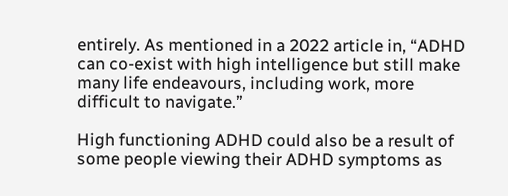entirely. As mentioned in a 2022 article in, “ADHD can co-exist with high intelligence but still make many life endeavours, including work, more difficult to navigate.”

High functioning ADHD could also be a result of some people viewing their ADHD symptoms as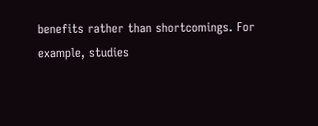benefits rather than shortcomings. For example, studies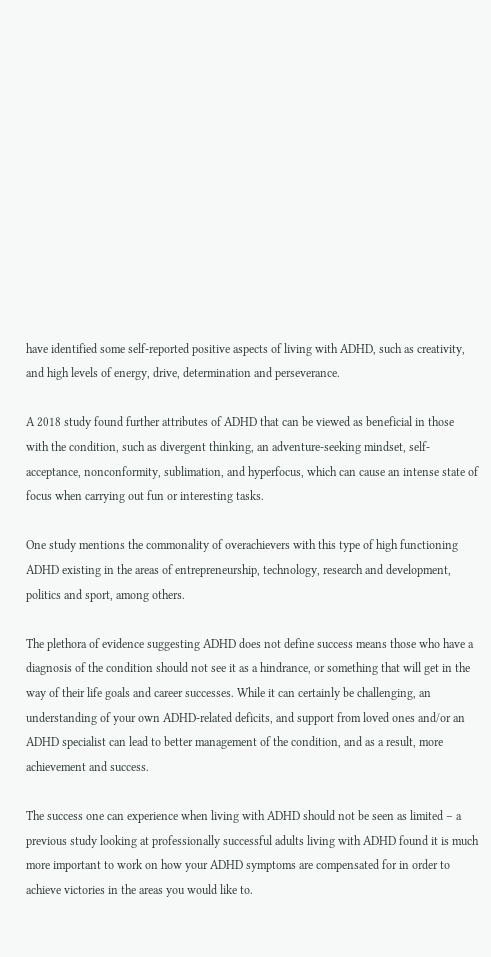have identified some self-reported positive aspects of living with ADHD, such as creativity, and high levels of energy, drive, determination and perseverance.

A 2018 study found further attributes of ADHD that can be viewed as beneficial in those with the condition, such as divergent thinking, an adventure-seeking mindset, self-acceptance, nonconformity, sublimation, and hyperfocus, which can cause an intense state of focus when carrying out fun or interesting tasks.

One study mentions the commonality of overachievers with this type of high functioning ADHD existing in the areas of entrepreneurship, technology, research and development, politics and sport, among others.

The plethora of evidence suggesting ADHD does not define success means those who have a diagnosis of the condition should not see it as a hindrance, or something that will get in the way of their life goals and career successes. While it can certainly be challenging, an understanding of your own ADHD-related deficits, and support from loved ones and/or an ADHD specialist can lead to better management of the condition, and as a result, more achievement and success.

The success one can experience when living with ADHD should not be seen as limited – a previous study looking at professionally successful adults living with ADHD found it is much more important to work on how your ADHD symptoms are compensated for in order to achieve victories in the areas you would like to.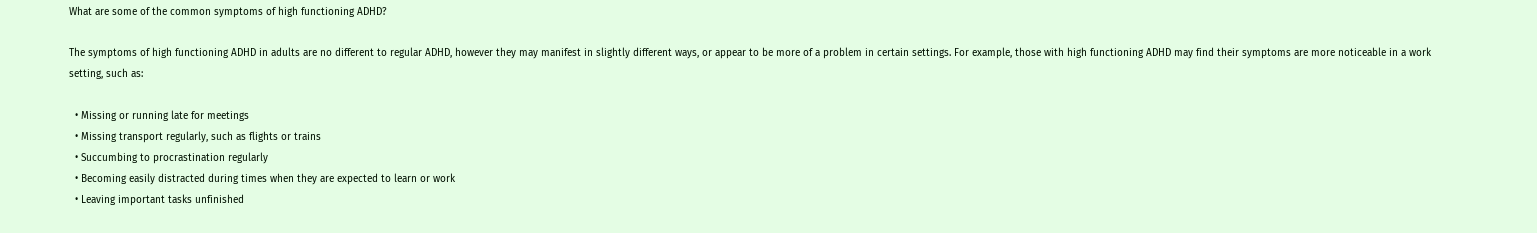What are some of the common symptoms of high functioning ADHD?

The symptoms of high functioning ADHD in adults are no different to regular ADHD, however they may manifest in slightly different ways, or appear to be more of a problem in certain settings. For example, those with high functioning ADHD may find their symptoms are more noticeable in a work setting, such as:

  • Missing or running late for meetings
  • Missing transport regularly, such as flights or trains
  • Succumbing to procrastination regularly
  • Becoming easily distracted during times when they are expected to learn or work
  • Leaving important tasks unfinished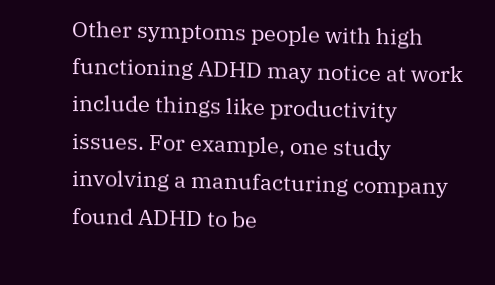Other symptoms people with high functioning ADHD may notice at work include things like productivity issues. For example, one study involving a manufacturing company found ADHD to be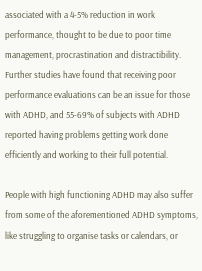associated with a 4-5% reduction in work performance, thought to be due to poor time management, procrastination and distractibility. Further studies have found that receiving poor performance evaluations can be an issue for those with ADHD, and 55-69% of subjects with ADHD reported having problems getting work done efficiently and working to their full potential.

People with high functioning ADHD may also suffer from some of the aforementioned ADHD symptoms, like struggling to organise tasks or calendars, or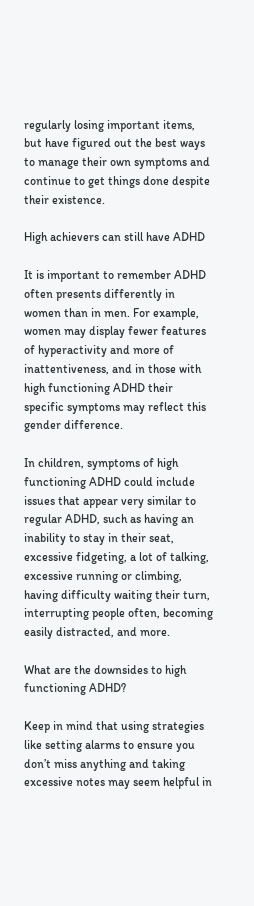regularly losing important items, but have figured out the best ways to manage their own symptoms and continue to get things done despite their existence.

High achievers can still have ADHD

It is important to remember ADHD often presents differently in women than in men. For example, women may display fewer features of hyperactivity and more of inattentiveness, and in those with high functioning ADHD their specific symptoms may reflect this gender difference.

In children, symptoms of high functioning ADHD could include issues that appear very similar to regular ADHD, such as having an inability to stay in their seat, excessive fidgeting, a lot of talking, excessive running or climbing, having difficulty waiting their turn, interrupting people often, becoming easily distracted, and more.

What are the downsides to high functioning ADHD?

Keep in mind that using strategies like setting alarms to ensure you don’t miss anything and taking excessive notes may seem helpful in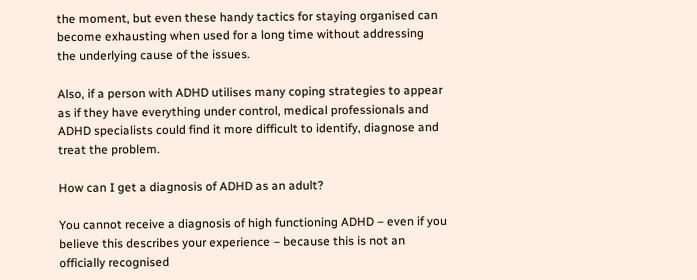the moment, but even these handy tactics for staying organised can become exhausting when used for a long time without addressing the underlying cause of the issues.

Also, if a person with ADHD utilises many coping strategies to appear as if they have everything under control, medical professionals and ADHD specialists could find it more difficult to identify, diagnose and treat the problem.

How can I get a diagnosis of ADHD as an adult?

You cannot receive a diagnosis of high functioning ADHD – even if you believe this describes your experience – because this is not an officially recognised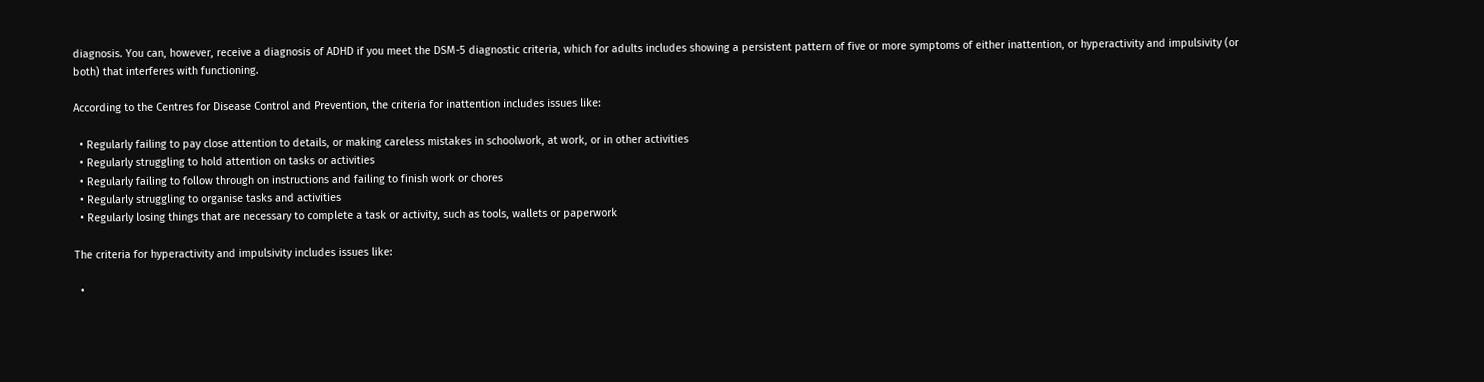diagnosis. You can, however, receive a diagnosis of ADHD if you meet the DSM-5 diagnostic criteria, which for adults includes showing a persistent pattern of five or more symptoms of either inattention, or hyperactivity and impulsivity (or both) that interferes with functioning.

According to the Centres for Disease Control and Prevention, the criteria for inattention includes issues like:

  • Regularly failing to pay close attention to details, or making careless mistakes in schoolwork, at work, or in other activities
  • Regularly struggling to hold attention on tasks or activities
  • Regularly failing to follow through on instructions and failing to finish work or chores
  • Regularly struggling to organise tasks and activities
  • Regularly losing things that are necessary to complete a task or activity, such as tools, wallets or paperwork

The criteria for hyperactivity and impulsivity includes issues like:

  •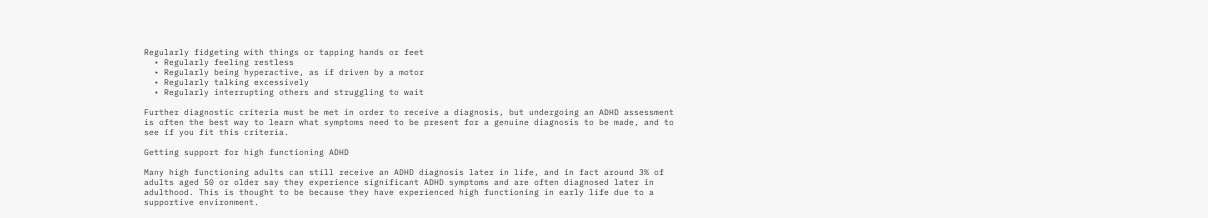Regularly fidgeting with things or tapping hands or feet
  • Regularly feeling restless
  • Regularly being hyperactive, as if driven by a motor
  • Regularly talking excessively
  • Regularly interrupting others and struggling to wait

Further diagnostic criteria must be met in order to receive a diagnosis, but undergoing an ADHD assessment is often the best way to learn what symptoms need to be present for a genuine diagnosis to be made, and to see if you fit this criteria.

Getting support for high functioning ADHD

Many high functioning adults can still receive an ADHD diagnosis later in life, and in fact around 3% of adults aged 50 or older say they experience significant ADHD symptoms and are often diagnosed later in adulthood. This is thought to be because they have experienced high functioning in early life due to a supportive environment.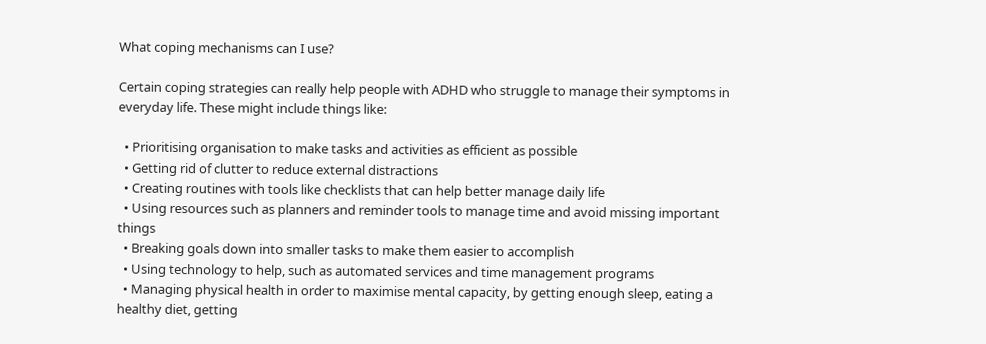What coping mechanisms can I use?

Certain coping strategies can really help people with ADHD who struggle to manage their symptoms in everyday life. These might include things like:

  • Prioritising organisation to make tasks and activities as efficient as possible
  • Getting rid of clutter to reduce external distractions
  • Creating routines with tools like checklists that can help better manage daily life
  • Using resources such as planners and reminder tools to manage time and avoid missing important things
  • Breaking goals down into smaller tasks to make them easier to accomplish
  • Using technology to help, such as automated services and time management programs
  • Managing physical health in order to maximise mental capacity, by getting enough sleep, eating a healthy diet, getting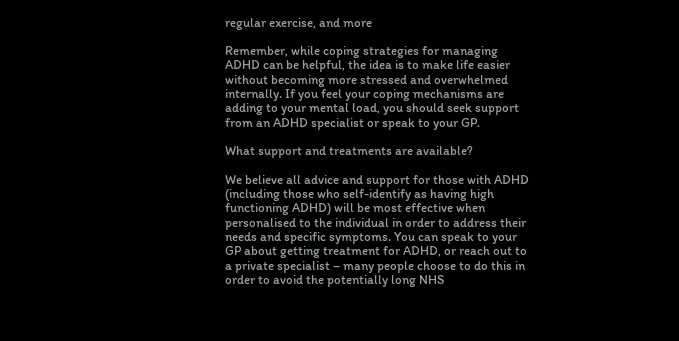regular exercise, and more

Remember, while coping strategies for managing ADHD can be helpful, the idea is to make life easier without becoming more stressed and overwhelmed internally. If you feel your coping mechanisms are adding to your mental load, you should seek support from an ADHD specialist or speak to your GP.

What support and treatments are available?

We believe all advice and support for those with ADHD (including those who self-identify as having high functioning ADHD) will be most effective when personalised to the individual in order to address their needs and specific symptoms. You can speak to your GP about getting treatment for ADHD, or reach out to a private specialist – many people choose to do this in order to avoid the potentially long NHS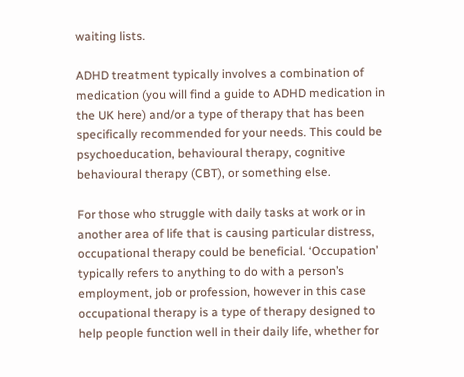waiting lists.

ADHD treatment typically involves a combination of medication (you will find a guide to ADHD medication in the UK here) and/or a type of therapy that has been specifically recommended for your needs. This could be psychoeducation, behavioural therapy, cognitive behavioural therapy (CBT), or something else.

For those who struggle with daily tasks at work or in another area of life that is causing particular distress, occupational therapy could be beneficial. ‘Occupation’ typically refers to anything to do with a person’s employment, job or profession, however in this case occupational therapy is a type of therapy designed to help people function well in their daily life, whether for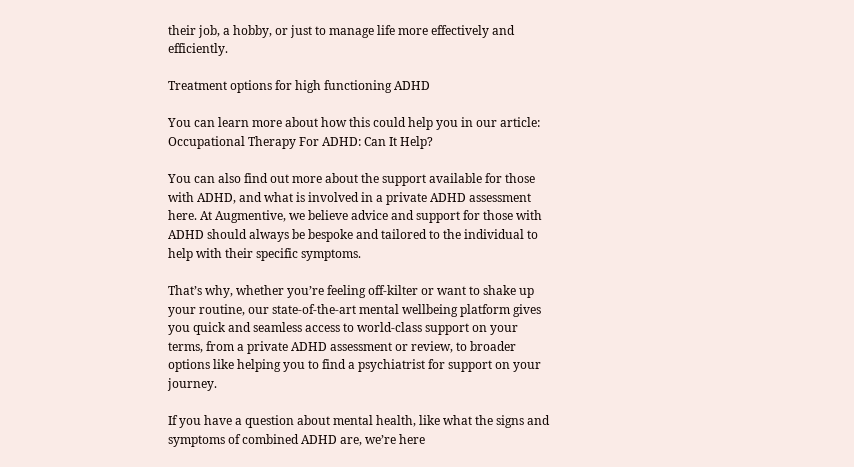their job, a hobby, or just to manage life more effectively and efficiently.

Treatment options for high functioning ADHD

You can learn more about how this could help you in our article: Occupational Therapy For ADHD: Can It Help?

You can also find out more about the support available for those with ADHD, and what is involved in a private ADHD assessment here. At Augmentive, we believe advice and support for those with ADHD should always be bespoke and tailored to the individual to help with their specific symptoms.

That’s why, whether you’re feeling off-kilter or want to shake up your routine, our state-of-the-art mental wellbeing platform gives you quick and seamless access to world-class support on your terms, from a private ADHD assessment or review, to broader options like helping you to find a psychiatrist for support on your journey.

If you have a question about mental health, like what the signs and symptoms of combined ADHD are, we’re here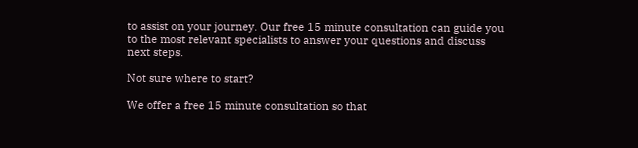to assist on your journey. Our free 15 minute consultation can guide you to the most relevant specialists to answer your questions and discuss next steps.

Not sure where to start?

We offer a free 15 minute consultation so that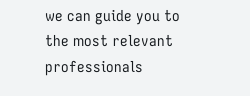we can guide you to the most relevant professionals